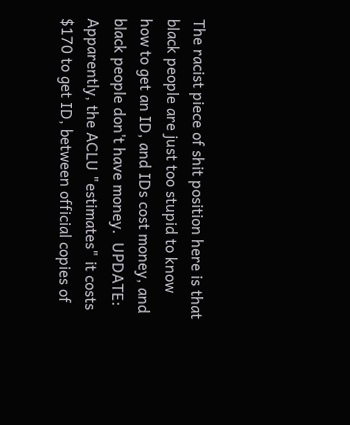The racist piece of shit position here is that black people are just too stupid to know how to get an ID, and IDs cost money, and black people don't have money.  UPDATE:  Apparently, the ACLU "estimates" it costs $170 to get ID, between official copies of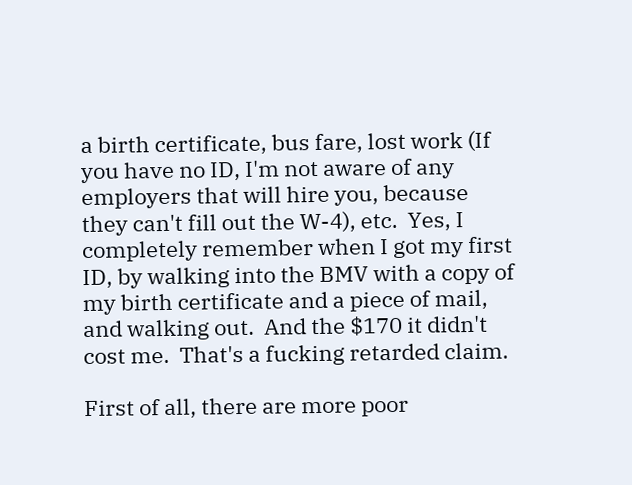a birth certificate, bus fare, lost work (If you have no ID, I'm not aware of any employers that will hire you, because they can't fill out the W-4), etc.  Yes, I completely remember when I got my first ID, by walking into the BMV with a copy of my birth certificate and a piece of mail, and walking out.  And the $170 it didn't cost me.  That's a fucking retarded claim.

First of all, there are more poor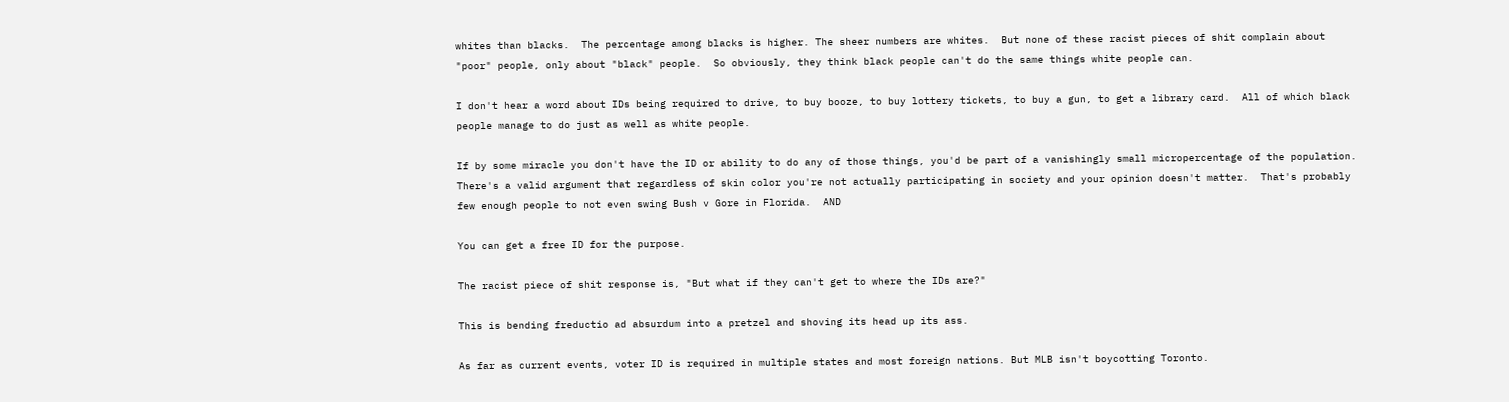whites than blacks.  The percentage among blacks is higher. The sheer numbers are whites.  But none of these racist pieces of shit complain about "poor" people, only about "black" people.  So obviously, they think black people can't do the same things white people can.

I don't hear a word about IDs being required to drive, to buy booze, to buy lottery tickets, to buy a gun, to get a library card.  All of which black people manage to do just as well as white people.

If by some miracle you don't have the ID or ability to do any of those things, you'd be part of a vanishingly small micropercentage of the population. There's a valid argument that regardless of skin color you're not actually participating in society and your opinion doesn't matter.  That's probably few enough people to not even swing Bush v Gore in Florida.  AND

You can get a free ID for the purpose.

The racist piece of shit response is, "But what if they can't get to where the IDs are?"

This is bending freductio ad absurdum into a pretzel and shoving its head up its ass.

As far as current events, voter ID is required in multiple states and most foreign nations. But MLB isn't boycotting Toronto.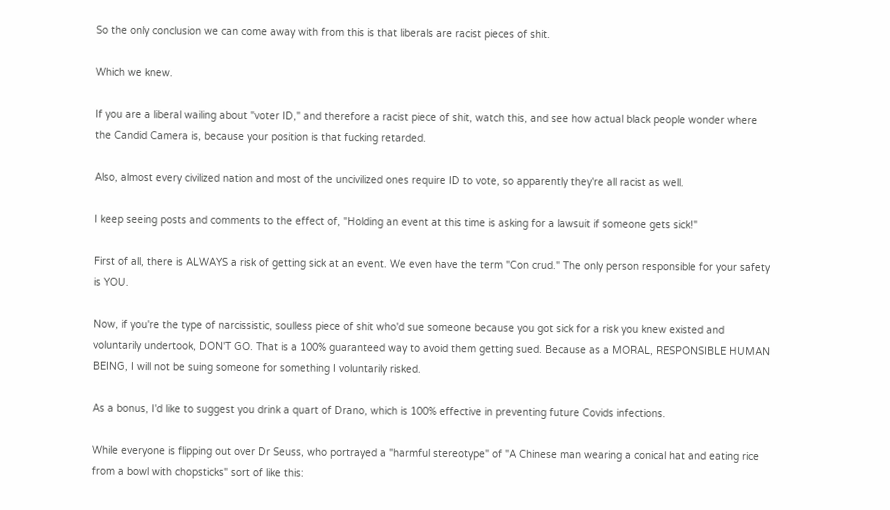So the only conclusion we can come away with from this is that liberals are racist pieces of shit.

Which we knew.

If you are a liberal wailing about "voter ID," and therefore a racist piece of shit, watch this, and see how actual black people wonder where the Candid Camera is, because your position is that fucking retarded.

Also, almost every civilized nation and most of the uncivilized ones require ID to vote, so apparently they're all racist as well.

I keep seeing posts and comments to the effect of, "Holding an event at this time is asking for a lawsuit if someone gets sick!"

First of all, there is ALWAYS a risk of getting sick at an event. We even have the term "Con crud." The only person responsible for your safety is YOU.

Now, if you're the type of narcissistic, soulless piece of shit who'd sue someone because you got sick for a risk you knew existed and voluntarily undertook, DON'T GO. That is a 100% guaranteed way to avoid them getting sued. Because as a MORAL, RESPONSIBLE HUMAN BEING, I will not be suing someone for something I voluntarily risked.

As a bonus, I'd like to suggest you drink a quart of Drano, which is 100% effective in preventing future Covids infections.

While everyone is flipping out over Dr Seuss, who portrayed a "harmful stereotype" of "A Chinese man wearing a conical hat and eating rice from a bowl with chopsticks" sort of like this: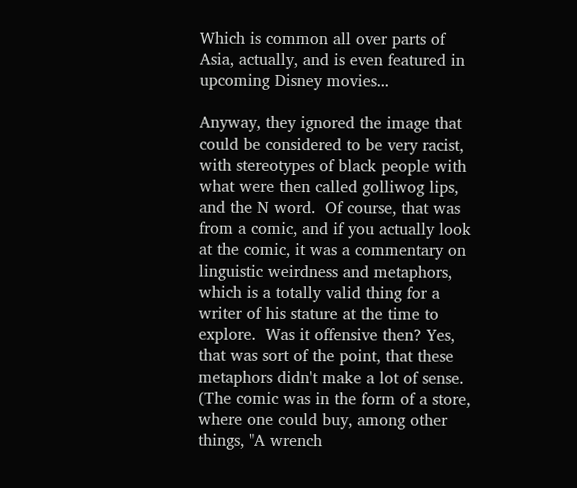Which is common all over parts of Asia, actually, and is even featured in upcoming Disney movies...

Anyway, they ignored the image that could be considered to be very racist, with stereotypes of black people with what were then called golliwog lips, and the N word.  Of course, that was from a comic, and if you actually look at the comic, it was a commentary on linguistic weirdness and metaphors, which is a totally valid thing for a writer of his stature at the time to explore.  Was it offensive then? Yes, that was sort of the point, that these metaphors didn't make a lot of sense. (The comic was in the form of a store, where one could buy, among other things, "A wrench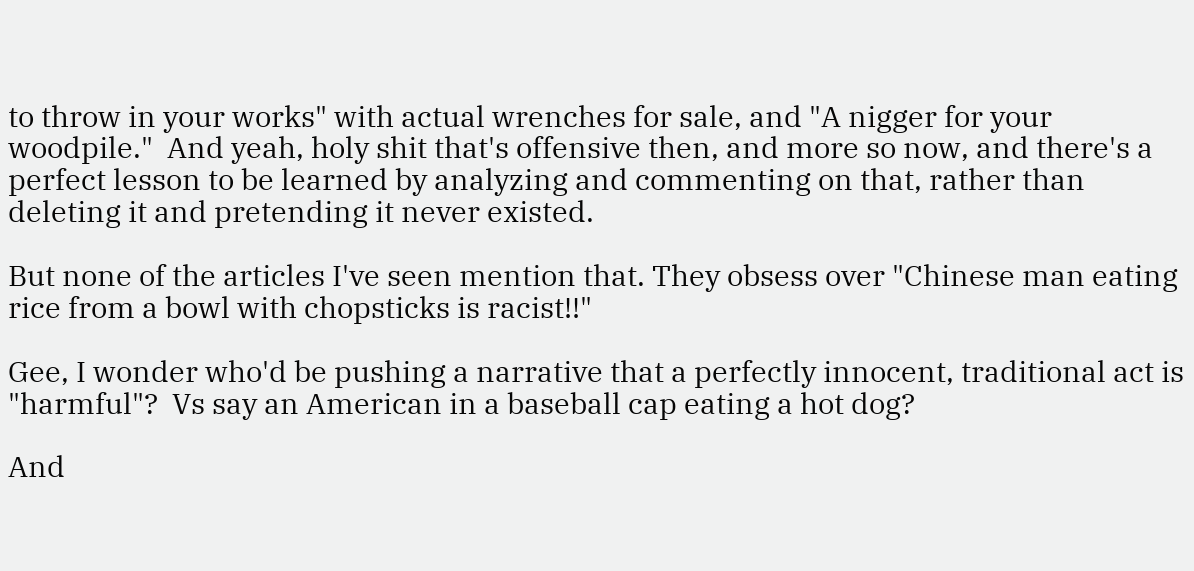to throw in your works" with actual wrenches for sale, and "A nigger for your woodpile."  And yeah, holy shit that's offensive then, and more so now, and there's a perfect lesson to be learned by analyzing and commenting on that, rather than deleting it and pretending it never existed.

But none of the articles I've seen mention that. They obsess over "Chinese man eating rice from a bowl with chopsticks is racist!!"

Gee, I wonder who'd be pushing a narrative that a perfectly innocent, traditional act is "harmful"?  Vs say an American in a baseball cap eating a hot dog?

And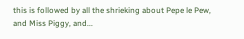this is followed by all the shrieking about Pepe le Pew, and Miss Piggy, and...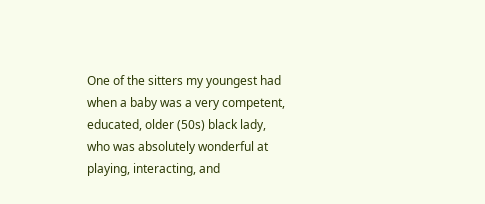One of the sitters my youngest had when a baby was a very competent, educated, older (50s) black lady, who was absolutely wonderful at playing, interacting, and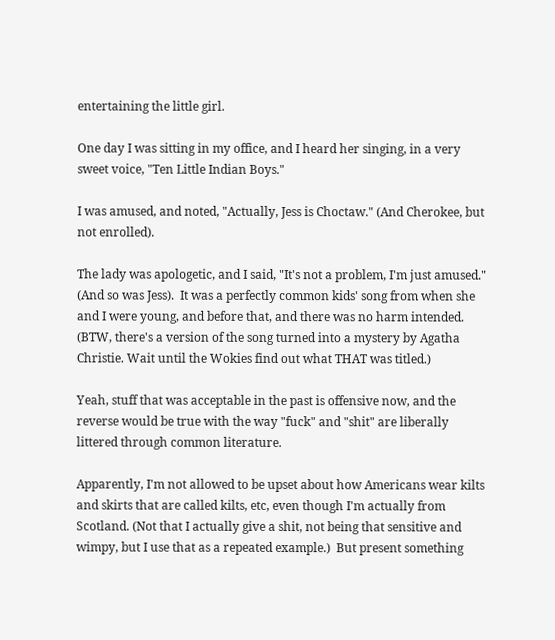entertaining the little girl.

One day I was sitting in my office, and I heard her singing, in a very sweet voice, "Ten Little Indian Boys."

I was amused, and noted, "Actually, Jess is Choctaw." (And Cherokee, but not enrolled).

The lady was apologetic, and I said, "It's not a problem, I'm just amused." (And so was Jess).  It was a perfectly common kids' song from when she and I were young, and before that, and there was no harm intended. (BTW, there's a version of the song turned into a mystery by Agatha Christie. Wait until the Wokies find out what THAT was titled.)

Yeah, stuff that was acceptable in the past is offensive now, and the reverse would be true with the way "fuck" and "shit" are liberally littered through common literature.

Apparently, I'm not allowed to be upset about how Americans wear kilts and skirts that are called kilts, etc, even though I'm actually from Scotland. (Not that I actually give a shit, not being that sensitive and wimpy, but I use that as a repeated example.)  But present something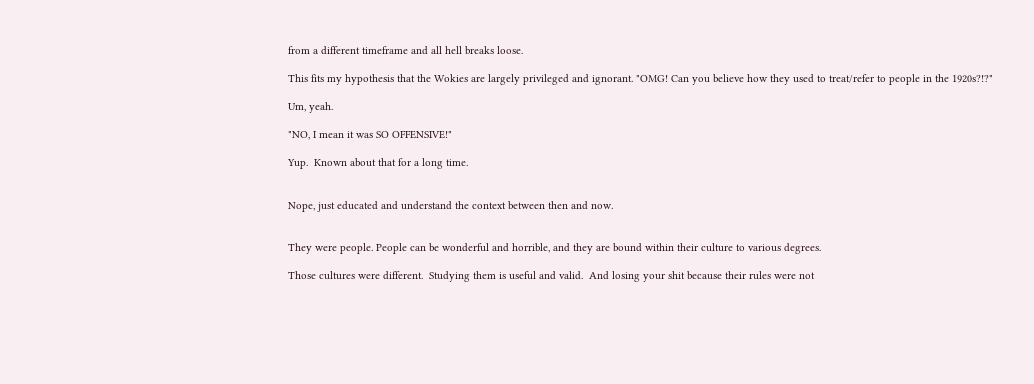from a different timeframe and all hell breaks loose.

This fits my hypothesis that the Wokies are largely privileged and ignorant. "OMG! Can you believe how they used to treat/refer to people in the 1920s?!?"

Um, yeah.

"NO, I mean it was SO OFFENSIVE!"

Yup.  Known about that for a long time.


Nope, just educated and understand the context between then and now.


They were people. People can be wonderful and horrible, and they are bound within their culture to various degrees.

Those cultures were different.  Studying them is useful and valid.  And losing your shit because their rules were not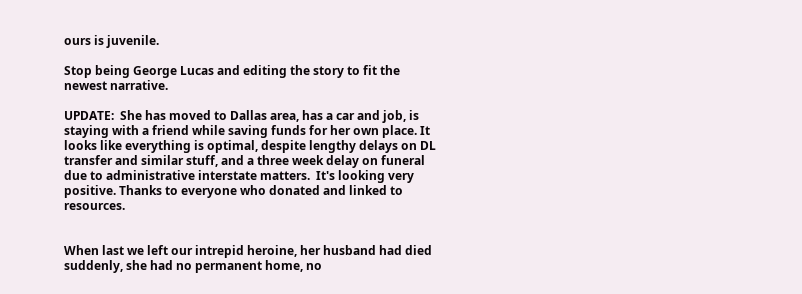ours is juvenile.

Stop being George Lucas and editing the story to fit the newest narrative.

UPDATE:  She has moved to Dallas area, has a car and job, is staying with a friend while saving funds for her own place. It looks like everything is optimal, despite lengthy delays on DL transfer and similar stuff, and a three week delay on funeral due to administrative interstate matters.  It's looking very positive. Thanks to everyone who donated and linked to resources.


When last we left our intrepid heroine, her husband had died suddenly, she had no permanent home, no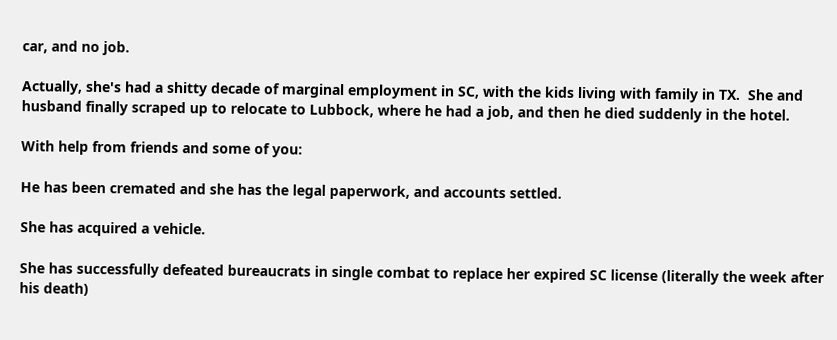car, and no job.

Actually, she's had a shitty decade of marginal employment in SC, with the kids living with family in TX.  She and husband finally scraped up to relocate to Lubbock, where he had a job, and then he died suddenly in the hotel.

With help from friends and some of you:

He has been cremated and she has the legal paperwork, and accounts settled.

She has acquired a vehicle.

She has successfully defeated bureaucrats in single combat to replace her expired SC license (literally the week after his death)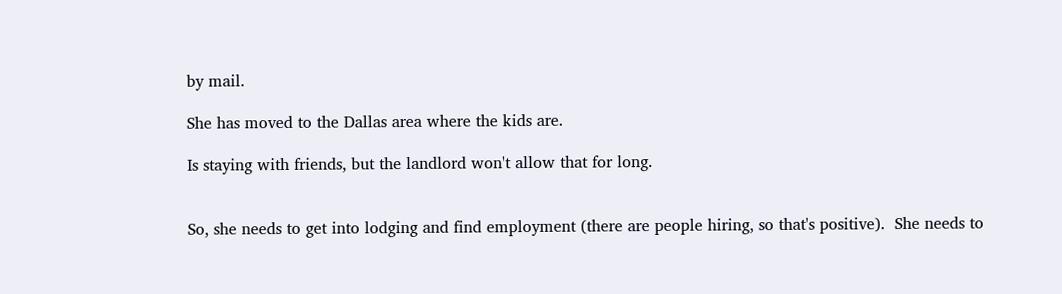by mail.

She has moved to the Dallas area where the kids are.

Is staying with friends, but the landlord won't allow that for long.


So, she needs to get into lodging and find employment (there are people hiring, so that's positive).  She needs to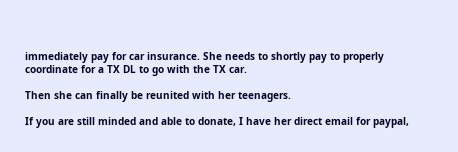immediately pay for car insurance. She needs to shortly pay to properly coordinate for a TX DL to go with the TX car.

Then she can finally be reunited with her teenagers.

If you are still minded and able to donate, I have her direct email for paypal,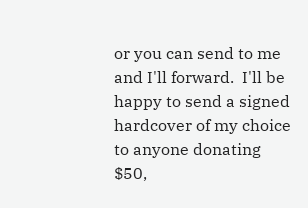or you can send to me and I'll forward.  I'll be happy to send a signed hardcover of my choice to anyone donating $50,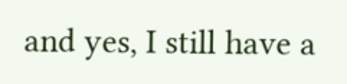and yes, I still have a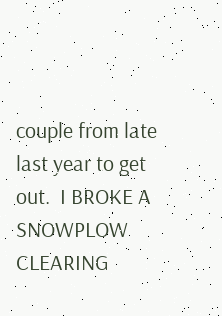couple from late last year to get out.  I BROKE A SNOWPLOW CLEARING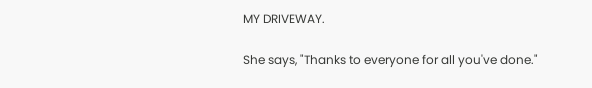MY DRIVEWAY.

She says, "Thanks to everyone for all you've done."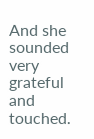And she sounded very grateful and touched.